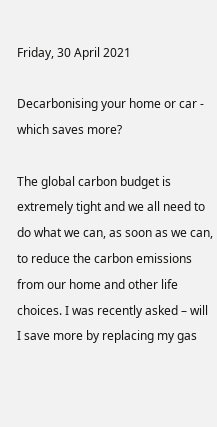Friday, 30 April 2021

Decarbonising your home or car - which saves more?

The global carbon budget is extremely tight and we all need to do what we can, as soon as we can, to reduce the carbon emissions from our home and other life choices. I was recently asked – will I save more by replacing my gas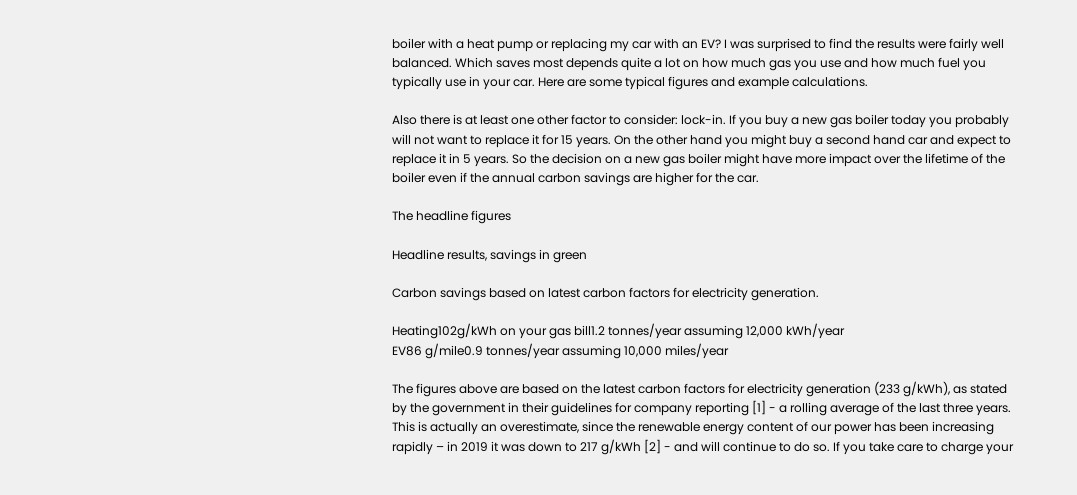boiler with a heat pump or replacing my car with an EV? I was surprised to find the results were fairly well balanced. Which saves most depends quite a lot on how much gas you use and how much fuel you typically use in your car. Here are some typical figures and example calculations.

Also there is at least one other factor to consider: lock-in. If you buy a new gas boiler today you probably will not want to replace it for 15 years. On the other hand you might buy a second hand car and expect to replace it in 5 years. So the decision on a new gas boiler might have more impact over the lifetime of the boiler even if the annual carbon savings are higher for the car.

The headline figures

Headline results, savings in green

Carbon savings based on latest carbon factors for electricity generation.

Heating102g/kWh on your gas bill1.2 tonnes/year assuming 12,000 kWh/year
EV86 g/mile0.9 tonnes/year assuming 10,000 miles/year

The figures above are based on the latest carbon factors for electricity generation (233 g/kWh), as stated by the government in their guidelines for company reporting [1] - a rolling average of the last three years. This is actually an overestimate, since the renewable energy content of our power has been increasing rapidly – in 2019 it was down to 217 g/kWh [2] - and will continue to do so. If you take care to charge your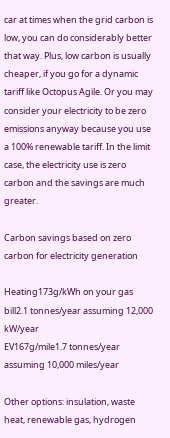car at times when the grid carbon is low, you can do considerably better that way. Plus, low carbon is usually cheaper, if you go for a dynamic tariff like Octopus Agile. Or you may consider your electricity to be zero emissions anyway because you use a 100% renewable tariff. In the limit case, the electricity use is zero carbon and the savings are much greater.

Carbon savings based on zero carbon for electricity generation

Heating173g/kWh on your gas bill2.1 tonnes/year assuming 12,000 kW/year
EV167g/mile1.7 tonnes/year assuming 10,000 miles/year

Other options: insulation, waste heat, renewable gas, hydrogen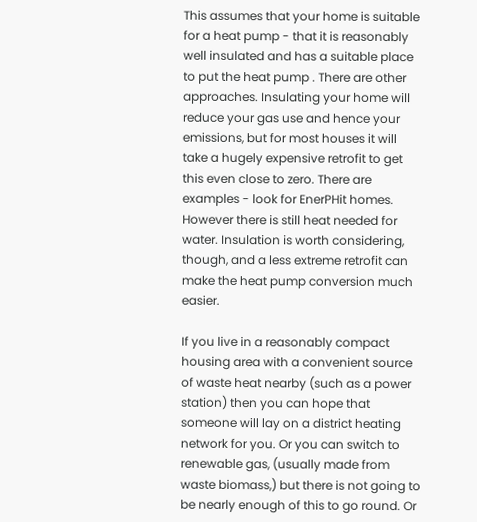This assumes that your home is suitable for a heat pump - that it is reasonably well insulated and has a suitable place to put the heat pump . There are other approaches. Insulating your home will reduce your gas use and hence your emissions, but for most houses it will take a hugely expensive retrofit to get this even close to zero. There are examples - look for EnerPHit homes. However there is still heat needed for water. Insulation is worth considering, though, and a less extreme retrofit can make the heat pump conversion much easier.

If you live in a reasonably compact housing area with a convenient source of waste heat nearby (such as a power station) then you can hope that someone will lay on a district heating network for you. Or you can switch to renewable gas, (usually made from waste biomass,) but there is not going to be nearly enough of this to go round. Or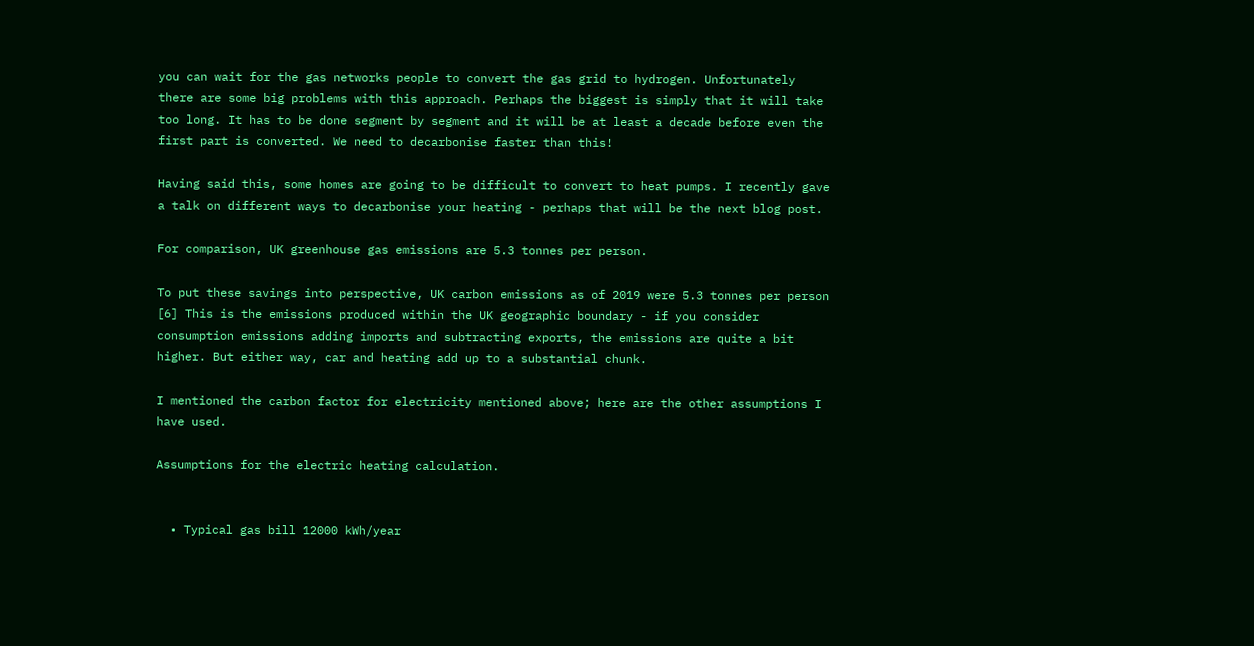you can wait for the gas networks people to convert the gas grid to hydrogen. Unfortunately there are some big problems with this approach. Perhaps the biggest is simply that it will take too long. It has to be done segment by segment and it will be at least a decade before even the first part is converted. We need to decarbonise faster than this!

Having said this, some homes are going to be difficult to convert to heat pumps. I recently gave a talk on different ways to decarbonise your heating - perhaps that will be the next blog post.

For comparison, UK greenhouse gas emissions are 5.3 tonnes per person.

To put these savings into perspective, UK carbon emissions as of 2019 were 5.3 tonnes per person [6] This is the emissions produced within the UK geographic boundary - if you consider consumption emissions adding imports and subtracting exports, the emissions are quite a bit higher. But either way, car and heating add up to a substantial chunk.

I mentioned the carbon factor for electricity mentioned above; here are the other assumptions I have used.

Assumptions for the electric heating calculation.


  • Typical gas bill 12000 kWh/year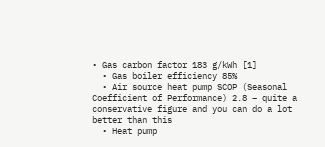• Gas carbon factor 183 g/kWh [1]
  • Gas boiler efficiency 85%
  • Air source heat pump SCOP (Seasonal Coefficient of Performance) 2.8 – quite a conservative figure and you can do a lot better than this
  • Heat pump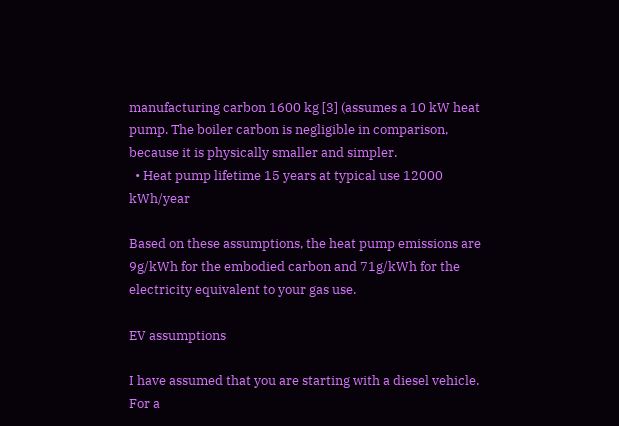manufacturing carbon 1600 kg [3] (assumes a 10 kW heat pump. The boiler carbon is negligible in comparison, because it is physically smaller and simpler.
  • Heat pump lifetime 15 years at typical use 12000 kWh/year

Based on these assumptions, the heat pump emissions are 9g/kWh for the embodied carbon and 71g/kWh for the electricity equivalent to your gas use.

EV assumptions

I have assumed that you are starting with a diesel vehicle. For a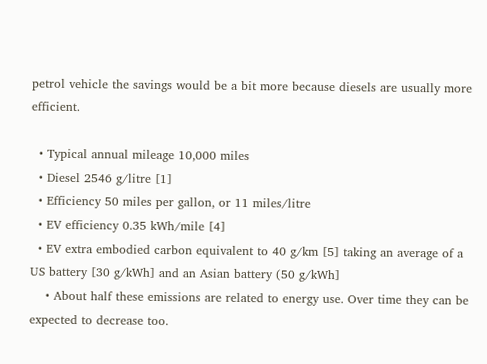petrol vehicle the savings would be a bit more because diesels are usually more efficient.

  • Typical annual mileage 10,000 miles
  • Diesel 2546 g/litre [1]
  • Efficiency 50 miles per gallon, or 11 miles/litre
  • EV efficiency 0.35 kWh/mile [4]
  • EV extra embodied carbon equivalent to 40 g/km [5] taking an average of a US battery [30 g/kWh] and an Asian battery (50 g/kWh]
    • About half these emissions are related to energy use. Over time they can be expected to decrease too.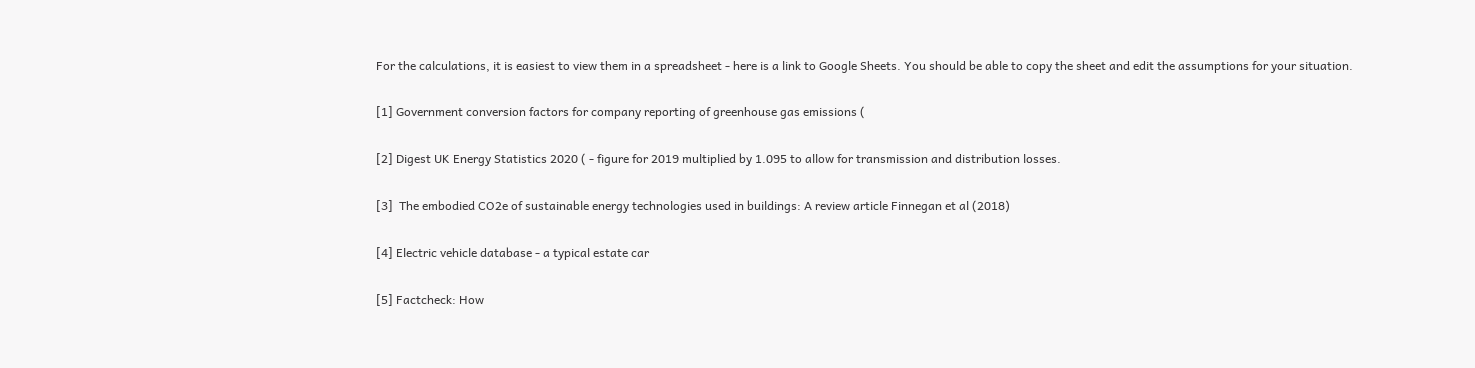For the calculations, it is easiest to view them in a spreadsheet - here is a link to Google Sheets. You should be able to copy the sheet and edit the assumptions for your situation.

[1] Government conversion factors for company reporting of greenhouse gas emissions (

[2] Digest UK Energy Statistics 2020 ( - figure for 2019 multiplied by 1.095 to allow for transmission and distribution losses.

[3]  The embodied CO2e of sustainable energy technologies used in buildings: A review article Finnegan et al (2018)

[4] Electric vehicle database - a typical estate car

[5] Factcheck: How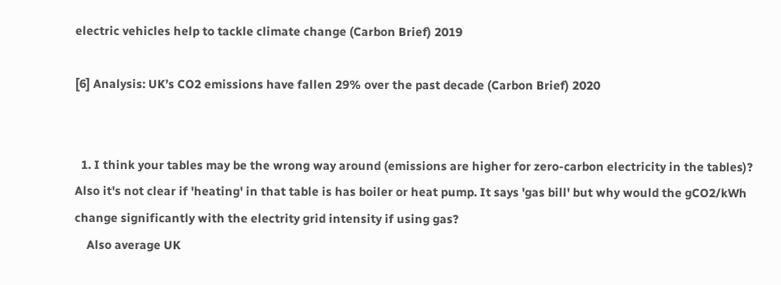electric vehicles help to tackle climate change (Carbon Brief) 2019

[6] Analysis: UK’s CO2 emissions have fallen 29% over the past decade (Carbon Brief) 2020


  1. I think your tables may be the wrong way around (emissions are higher for zero-carbon electricity in the tables)? Also it's not clear if 'heating' in that table is has boiler or heat pump. It says 'gas bill' but why would the gCO2/kWh change significantly with the electrity grid intensity if using gas?
    Also average UK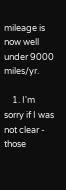mileage is now well under 9000 miles/yr.

    1. I'm sorry if I was not clear - those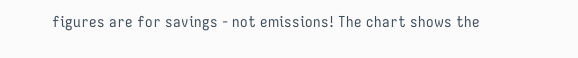figures are for savings - not emissions! The chart shows the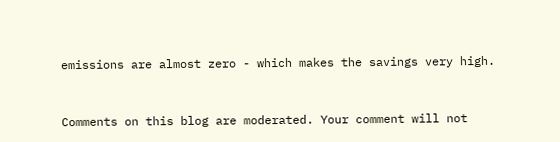emissions are almost zero - which makes the savings very high.


Comments on this blog are moderated. Your comment will not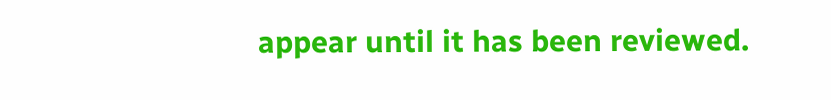appear until it has been reviewed.